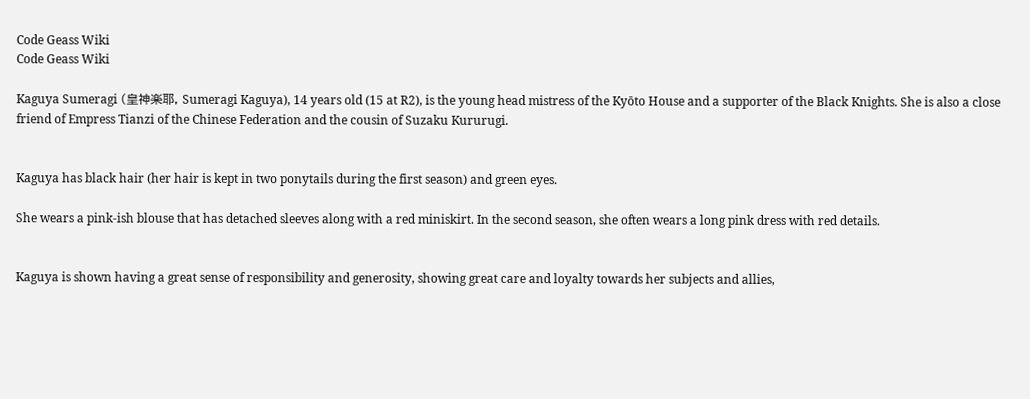Code Geass Wiki
Code Geass Wiki

Kaguya Sumeragi (皇神楽耶, Sumeragi Kaguya), 14 years old (15 at R2), is the young head mistress of the Kyōto House and a supporter of the Black Knights. She is also a close friend of Empress Tianzi of the Chinese Federation and the cousin of Suzaku Kururugi.


Kaguya has black hair (her hair is kept in two ponytails during the first season) and green eyes.

She wears a pink-ish blouse that has detached sleeves along with a red miniskirt. In the second season, she often wears a long pink dress with red details.


Kaguya is shown having a great sense of responsibility and generosity, showing great care and loyalty towards her subjects and allies,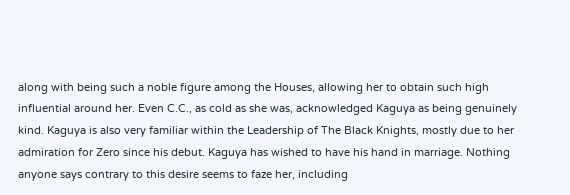along with being such a noble figure among the Houses, allowing her to obtain such high influential around her. Even C.C., as cold as she was, acknowledged Kaguya as being genuinely kind. Kaguya is also very familiar within the Leadership of The Black Knights, mostly due to her admiration for Zero since his debut. Kaguya has wished to have his hand in marriage. Nothing anyone says contrary to this desire seems to faze her, including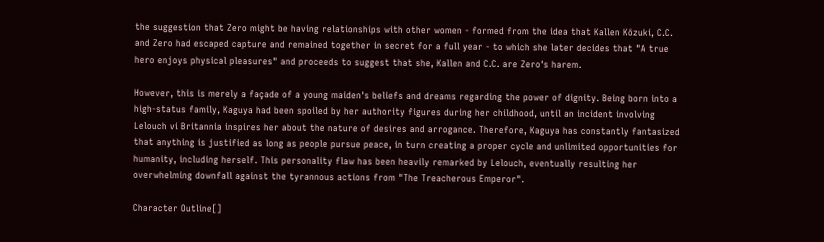the suggestion that Zero might be having relationships with other women - formed from the idea that Kallen Kōzuki, C.C. and Zero had escaped capture and remained together in secret for a full year - to which she later decides that "A true hero enjoys physical pleasures" and proceeds to suggest that she, Kallen and C.C. are Zero's harem.

However, this is merely a façade of a young maiden's beliefs and dreams regarding the power of dignity. Being born into a high-status family, Kaguya had been spoiled by her authority figures during her childhood, until an incident involving Lelouch vi Britannia inspires her about the nature of desires and arrogance. Therefore, Kaguya has constantly fantasized that anything is justified as long as people pursue peace, in turn creating a proper cycle and unlimited opportunities for humanity, including herself. This personality flaw has been heavily remarked by Lelouch, eventually resulting her overwhelming downfall against the tyrannous actions from "The Treacherous Emperor".

Character Outline[]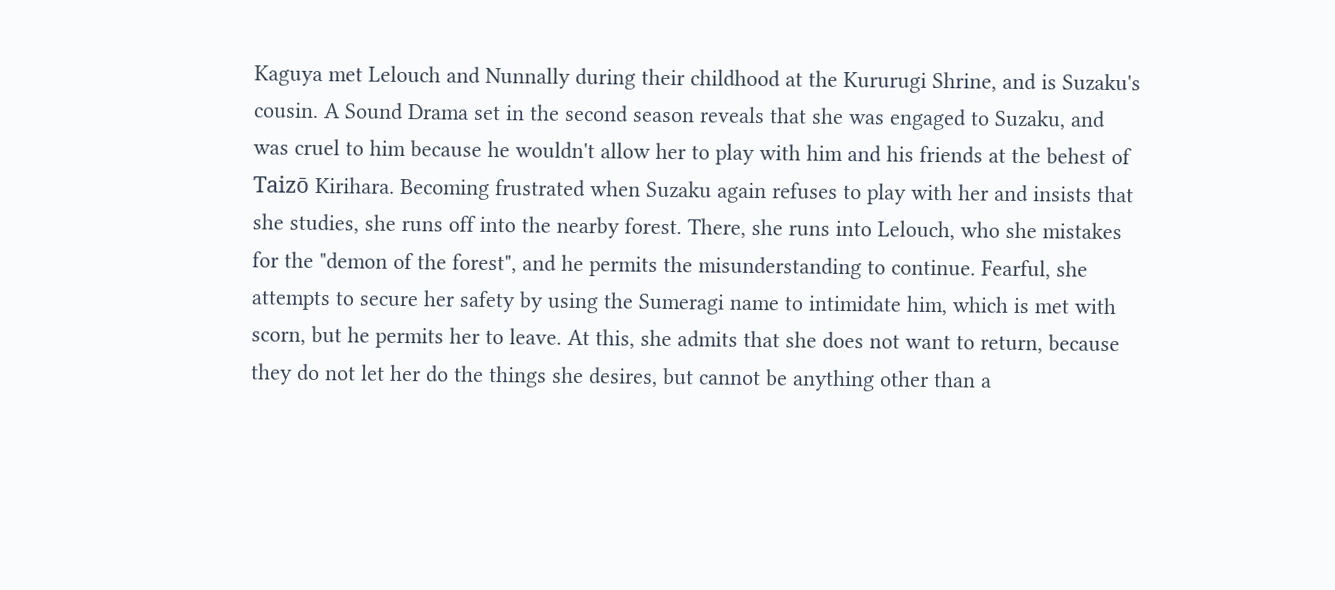Kaguya met Lelouch and Nunnally during their childhood at the Kururugi Shrine, and is Suzaku's cousin. A Sound Drama set in the second season reveals that she was engaged to Suzaku, and was cruel to him because he wouldn't allow her to play with him and his friends at the behest of Taizō Kirihara. Becoming frustrated when Suzaku again refuses to play with her and insists that she studies, she runs off into the nearby forest. There, she runs into Lelouch, who she mistakes for the "demon of the forest", and he permits the misunderstanding to continue. Fearful, she attempts to secure her safety by using the Sumeragi name to intimidate him, which is met with scorn, but he permits her to leave. At this, she admits that she does not want to return, because they do not let her do the things she desires, but cannot be anything other than a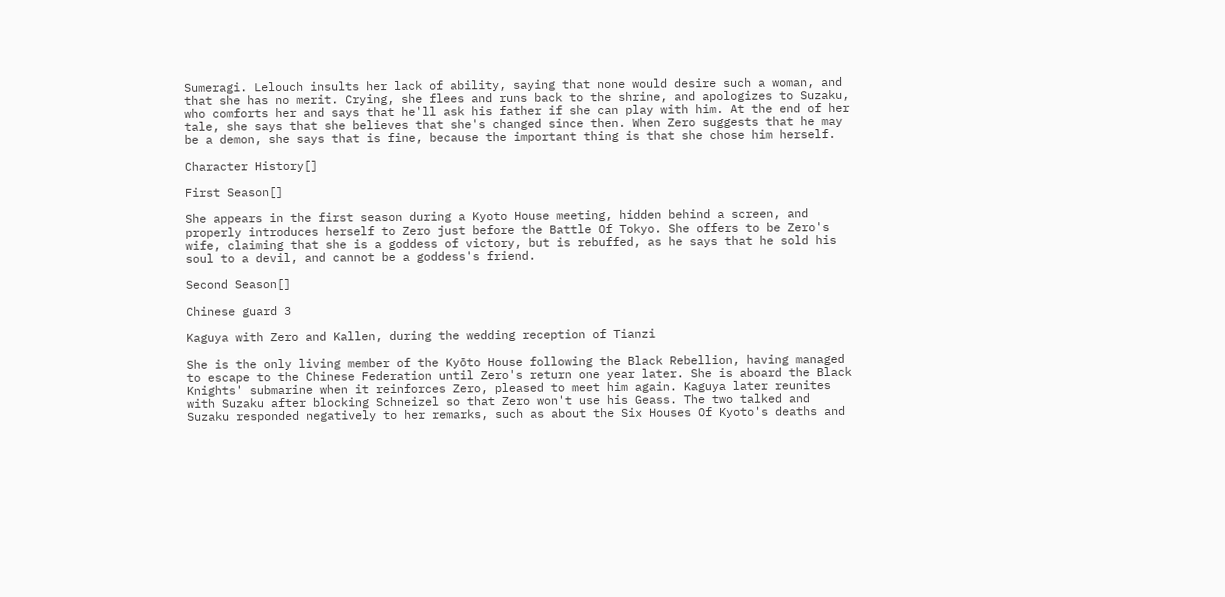Sumeragi. Lelouch insults her lack of ability, saying that none would desire such a woman, and that she has no merit. Crying, she flees and runs back to the shrine, and apologizes to Suzaku, who comforts her and says that he'll ask his father if she can play with him. At the end of her tale, she says that she believes that she's changed since then. When Zero suggests that he may be a demon, she says that is fine, because the important thing is that she chose him herself.

Character History[]

First Season[]

She appears in the first season during a Kyoto House meeting, hidden behind a screen, and properly introduces herself to Zero just before the Battle Of Tokyo. She offers to be Zero's wife, claiming that she is a goddess of victory, but is rebuffed, as he says that he sold his soul to a devil, and cannot be a goddess's friend.

Second Season[]

Chinese guard 3

Kaguya with Zero and Kallen, during the wedding reception of Tianzi

She is the only living member of the Kyōto House following the Black Rebellion, having managed to escape to the Chinese Federation until Zero's return one year later. She is aboard the Black Knights' submarine when it reinforces Zero, pleased to meet him again. Kaguya later reunites with Suzaku after blocking Schneizel so that Zero won't use his Geass. The two talked and Suzaku responded negatively to her remarks, such as about the Six Houses Of Kyoto's deaths and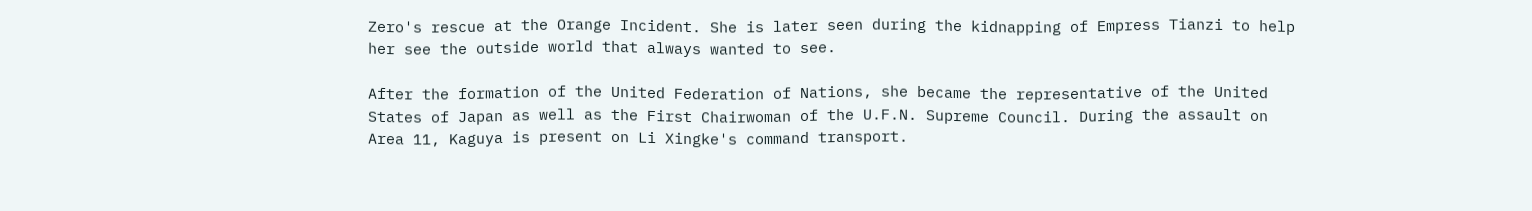Zero's rescue at the Orange Incident. She is later seen during the kidnapping of Empress Tianzi to help her see the outside world that always wanted to see.

After the formation of the United Federation of Nations, she became the representative of the United States of Japan as well as the First Chairwoman of the U.F.N. Supreme Council. During the assault on Area 11, Kaguya is present on Li Xingke's command transport.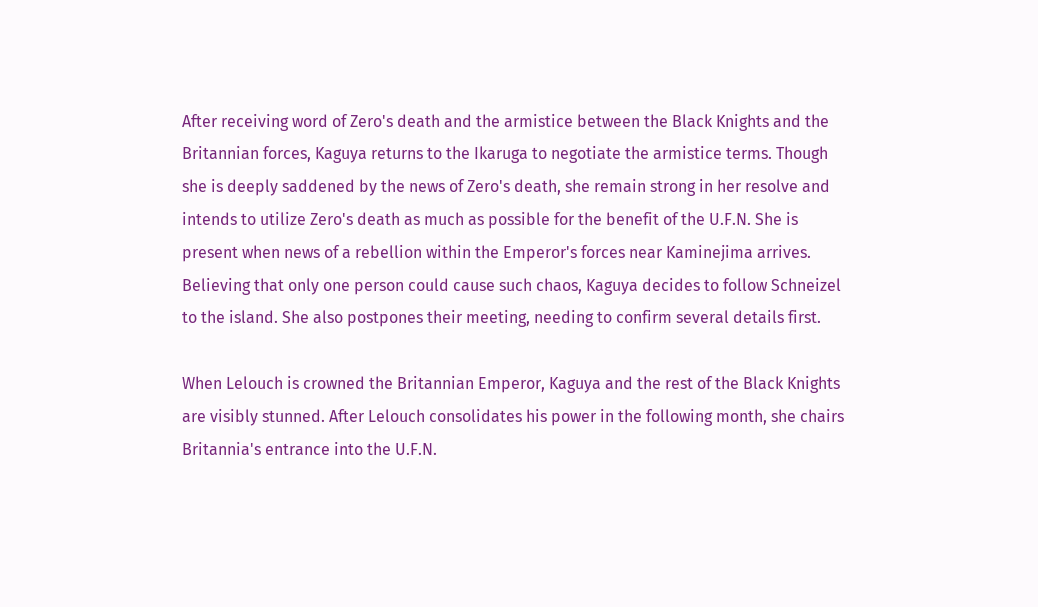After receiving word of Zero's death and the armistice between the Black Knights and the Britannian forces, Kaguya returns to the Ikaruga to negotiate the armistice terms. Though she is deeply saddened by the news of Zero's death, she remain strong in her resolve and intends to utilize Zero's death as much as possible for the benefit of the U.F.N. She is present when news of a rebellion within the Emperor's forces near Kaminejima arrives. Believing that only one person could cause such chaos, Kaguya decides to follow Schneizel to the island. She also postpones their meeting, needing to confirm several details first.

When Lelouch is crowned the Britannian Emperor, Kaguya and the rest of the Black Knights are visibly stunned. After Lelouch consolidates his power in the following month, she chairs Britannia's entrance into the U.F.N.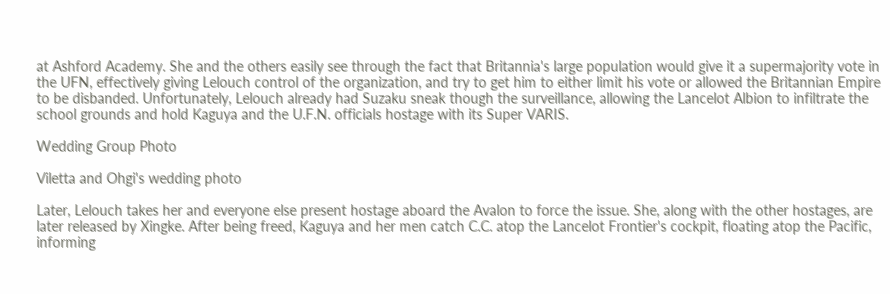at Ashford Academy. She and the others easily see through the fact that Britannia's large population would give it a supermajority vote in the UFN, effectively giving Lelouch control of the organization, and try to get him to either limit his vote or allowed the Britannian Empire to be disbanded. Unfortunately, Lelouch already had Suzaku sneak though the surveillance, allowing the Lancelot Albion to infiltrate the school grounds and hold Kaguya and the U.F.N. officials hostage with its Super VARIS.

Wedding Group Photo

Viletta and Ohgi's wedding photo

Later, Lelouch takes her and everyone else present hostage aboard the Avalon to force the issue. She, along with the other hostages, are later released by Xingke. After being freed, Kaguya and her men catch C.C. atop the Lancelot Frontier's cockpit, floating atop the Pacific, informing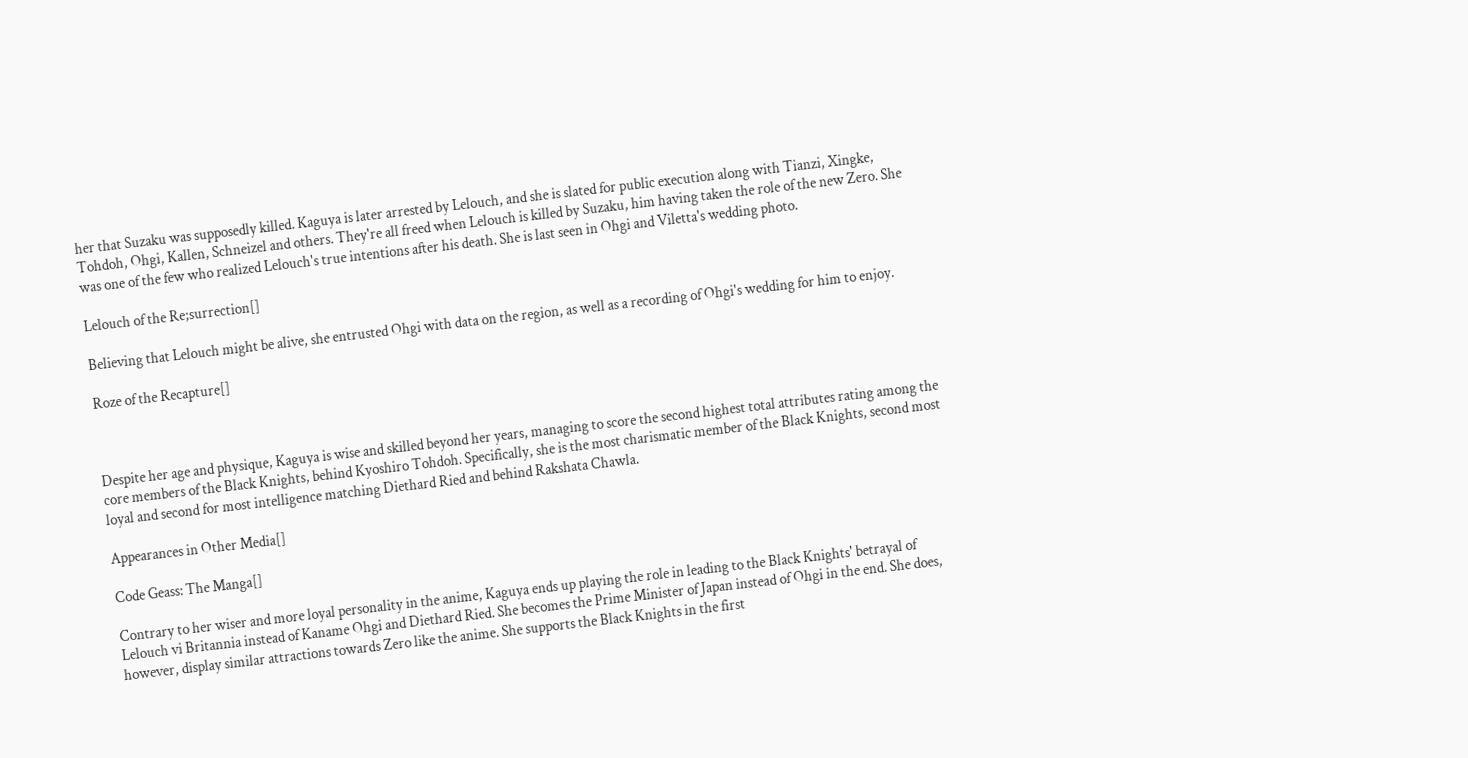her that Suzaku was supposedly killed. Kaguya is later arrested by Lelouch, and she is slated for public execution along with Tianzi, Xingke, Tohdoh, Ohgi, Kallen, Schneizel and others. They're all freed when Lelouch is killed by Suzaku, him having taken the role of the new Zero. She was one of the few who realized Lelouch's true intentions after his death. She is last seen in Ohgi and Viletta's wedding photo.

Lelouch of the Re;surrection[]

Believing that Lelouch might be alive, she entrusted Ohgi with data on the region, as well as a recording of Ohgi's wedding for him to enjoy.

Roze of the Recapture[]



Despite her age and physique, Kaguya is wise and skilled beyond her years, managing to score the second highest total attributes rating among the core members of the Black Knights, behind Kyoshiro Tohdoh. Specifically, she is the most charismatic member of the Black Knights, second most loyal and second for most intelligence matching Diethard Ried and behind Rakshata Chawla.

Appearances in Other Media[]

Code Geass: The Manga[]

Contrary to her wiser and more loyal personality in the anime, Kaguya ends up playing the role in leading to the Black Knights' betrayal of Lelouch vi Britannia instead of Kaname Ohgi and Diethard Ried. She becomes the Prime Minister of Japan instead of Ohgi in the end. She does, however, display similar attractions towards Zero like the anime. She supports the Black Knights in the first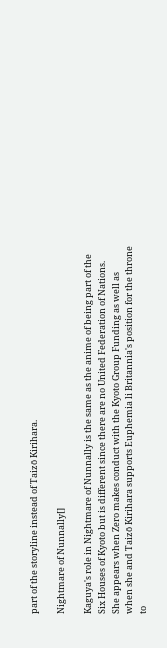part of the storyline instead of Taizō Kirihara.

Nightmare of Nunnally[]

Kaguya's role in Nightmare of Nunnally is the same as the anime of being part of the Six Houses of Kyoto but is different since there are no United Federation of Nations. She appears when Zero makes conduct with the Kyoto Group Funding as well as when she and Taizō Kirihara supports Euphemia li Britannia's position for the throne to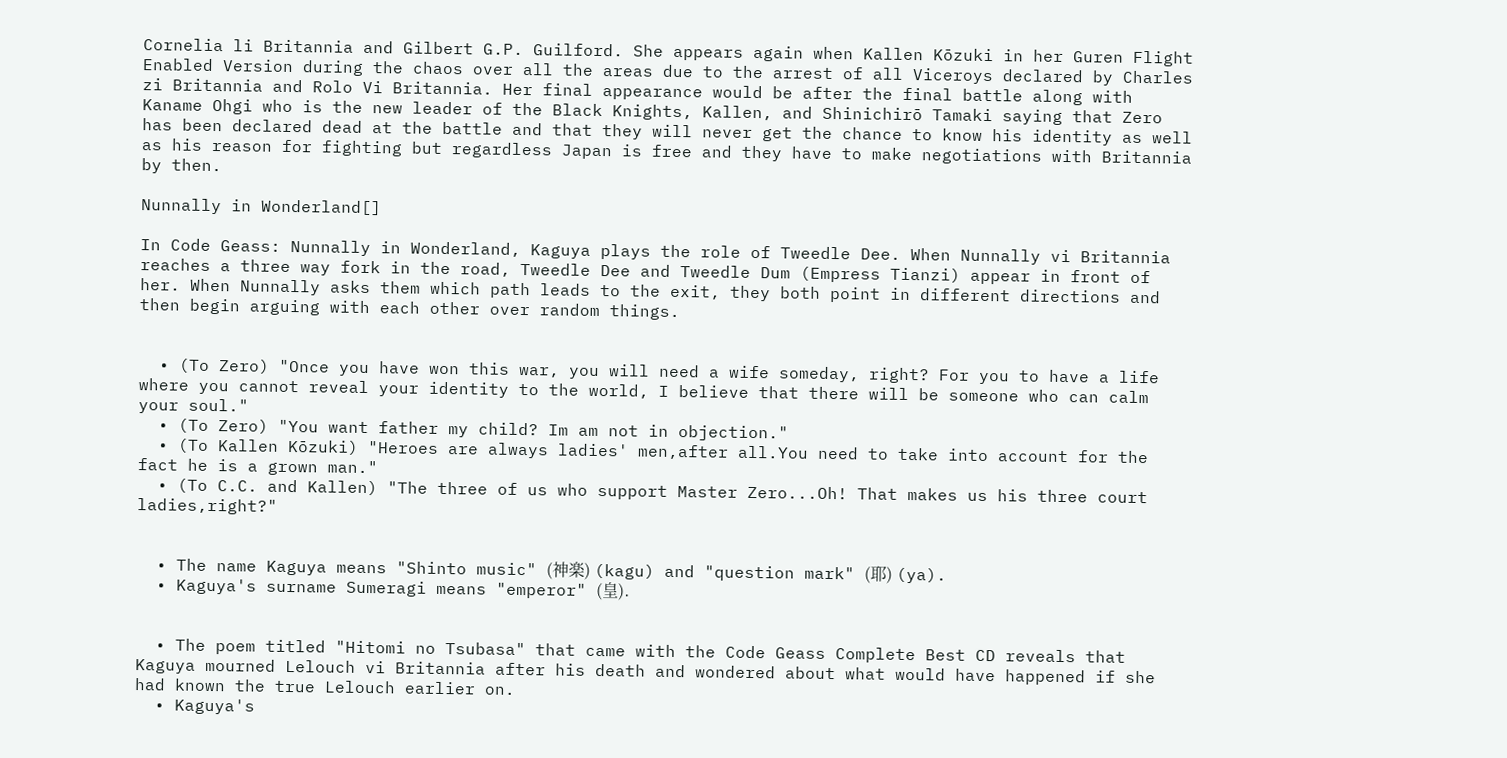Cornelia li Britannia and Gilbert G.P. Guilford. She appears again when Kallen Kōzuki in her Guren Flight Enabled Version during the chaos over all the areas due to the arrest of all Viceroys declared by Charles zi Britannia and Rolo Vi Britannia. Her final appearance would be after the final battle along with Kaname Ohgi who is the new leader of the Black Knights, Kallen, and Shinichirō Tamaki saying that Zero has been declared dead at the battle and that they will never get the chance to know his identity as well as his reason for fighting but regardless Japan is free and they have to make negotiations with Britannia by then.

Nunnally in Wonderland[]

In Code Geass: Nunnally in Wonderland, Kaguya plays the role of Tweedle Dee. When Nunnally vi Britannia reaches a three way fork in the road, Tweedle Dee and Tweedle Dum (Empress Tianzi) appear in front of her. When Nunnally asks them which path leads to the exit, they both point in different directions and then begin arguing with each other over random things.


  • (To Zero) "Once you have won this war, you will need a wife someday, right? For you to have a life where you cannot reveal your identity to the world, I believe that there will be someone who can calm your soul."
  • (To Zero) "You want father my child? Im am not in objection."
  • (To Kallen Kōzuki) "Heroes are always ladies' men,after all.You need to take into account for the fact he is a grown man."
  • (To C.C. and Kallen) "The three of us who support Master Zero...Oh! That makes us his three court ladies,right?"


  • The name Kaguya means "Shinto music" (神楽) (kagu) and "question mark" (耶) (ya).
  • Kaguya's surname Sumeragi means "emperor" (皇).


  • The poem titled "Hitomi no Tsubasa" that came with the Code Geass Complete Best CD reveals that Kaguya mourned Lelouch vi Britannia after his death and wondered about what would have happened if she had known the true Lelouch earlier on.
  • Kaguya's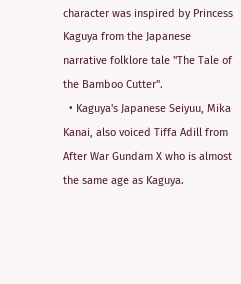character was inspired by Princess Kaguya from the Japanese narrative folklore tale "The Tale of the Bamboo Cutter".
  • Kaguya's Japanese Seiyuu, Mika Kanai, also voiced Tiffa Adill from After War Gundam X who is almost the same age as Kaguya.